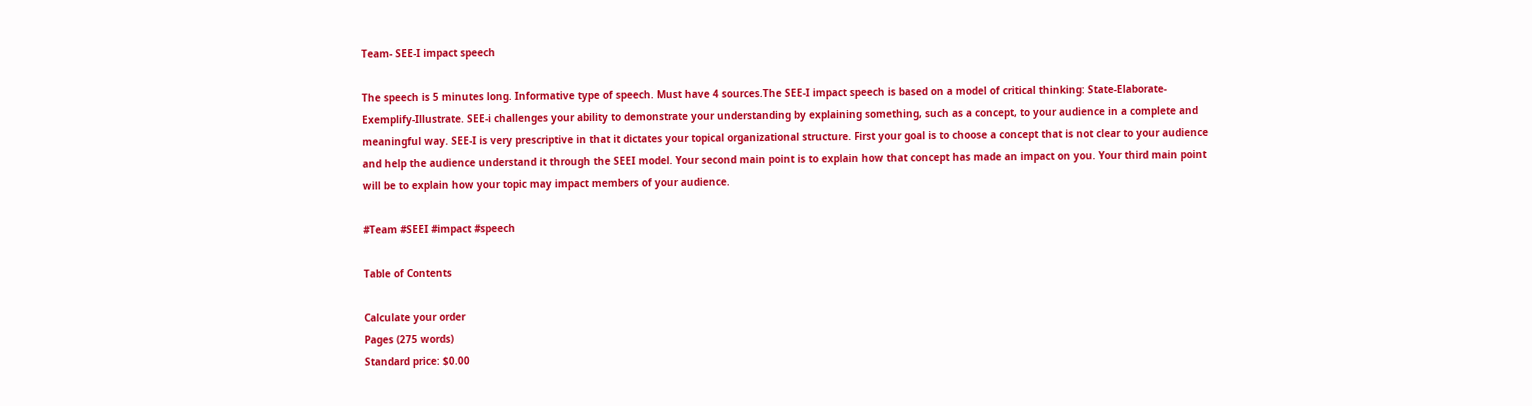Team- SEE-I impact speech

The speech is 5 minutes long. Informative type of speech. Must have 4 sources.The SEE-I impact speech is based on a model of critical thinking: State-Elaborate-Exemplify-Illustrate. SEE-i challenges your ability to demonstrate your understanding by explaining something, such as a concept, to your audience in a complete and meaningful way. SEE-I is very prescriptive in that it dictates your topical organizational structure. First your goal is to choose a concept that is not clear to your audience and help the audience understand it through the SEEI model. Your second main point is to explain how that concept has made an impact on you. Your third main point will be to explain how your topic may impact members of your audience.

#Team #SEEI #impact #speech

Table of Contents

Calculate your order
Pages (275 words)
Standard price: $0.00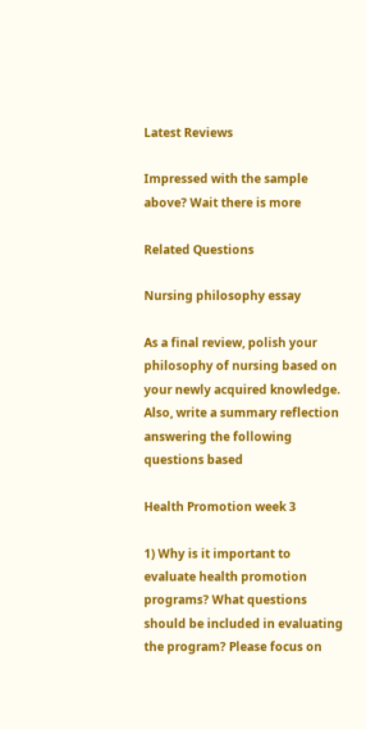Latest Reviews

Impressed with the sample above? Wait there is more

Related Questions

Nursing philosophy essay

As a final review, polish your philosophy of nursing based on your newly acquired knowledge. Also, write a summary reflection answering the following questions based

Health Promotion week 3

1) Why is it important to evaluate health promotion programs? What questions should be included in evaluating the program? Please focus on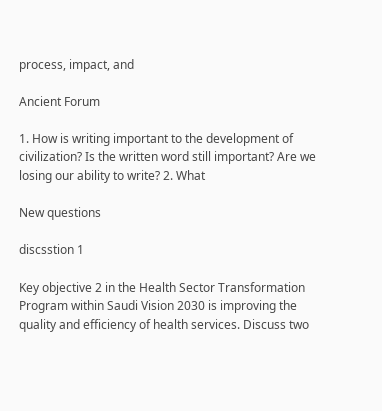process, impact, and

Ancient Forum

1. How is writing important to the development of civilization? Is the written word still important? Are we losing our ability to write? 2. What

New questions

discsstion 1

Key objective 2 in the Health Sector Transformation Program within Saudi Vision 2030 is improving the quality and efficiency of health services. Discuss two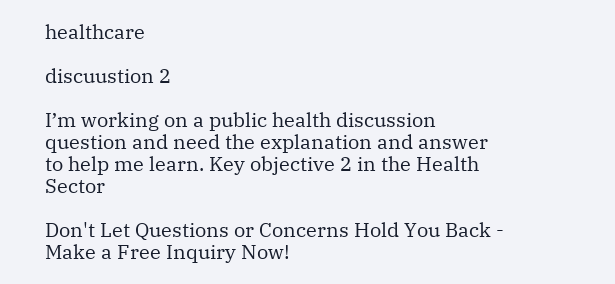healthcare

discuustion 2

I’m working on a public health discussion question and need the explanation and answer to help me learn. Key objective 2 in the Health Sector

Don't Let Questions or Concerns Hold You Back - Make a Free Inquiry Now!